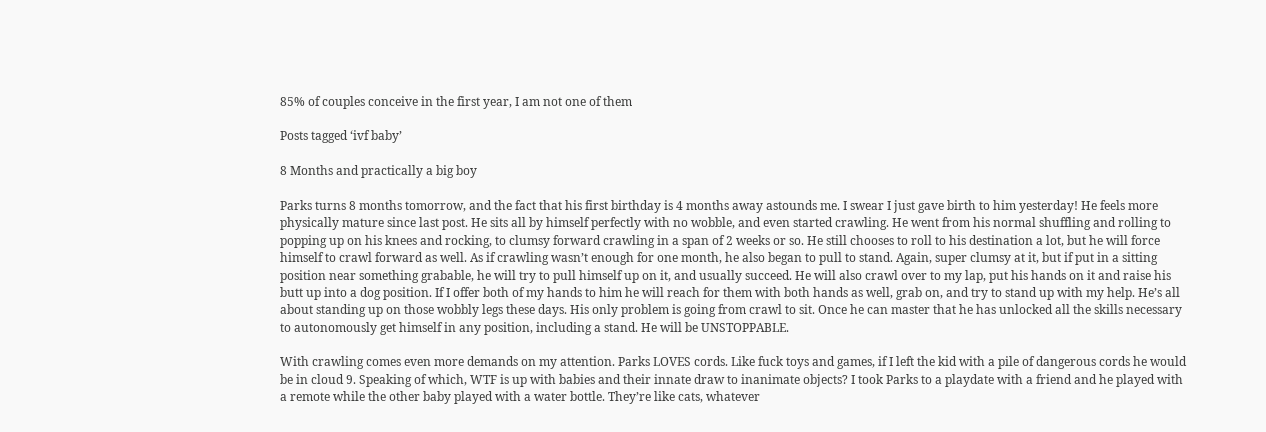85% of couples conceive in the first year, I am not one of them

Posts tagged ‘ivf baby’

8 Months and practically a big boy

Parks turns 8 months tomorrow, and the fact that his first birthday is 4 months away astounds me. I swear I just gave birth to him yesterday! He feels more physically mature since last post. He sits all by himself perfectly with no wobble, and even started crawling. He went from his normal shuffling and rolling to popping up on his knees and rocking, to clumsy forward crawling in a span of 2 weeks or so. He still chooses to roll to his destination a lot, but he will force himself to crawl forward as well. As if crawling wasn’t enough for one month, he also began to pull to stand. Again, super clumsy at it, but if put in a sitting position near something grabable, he will try to pull himself up on it, and usually succeed. He will also crawl over to my lap, put his hands on it and raise his butt up into a dog position. If I offer both of my hands to him he will reach for them with both hands as well, grab on, and try to stand up with my help. He’s all about standing up on those wobbly legs these days. His only problem is going from crawl to sit. Once he can master that he has unlocked all the skills necessary to autonomously get himself in any position, including a stand. He will be UNSTOPPABLE.

With crawling comes even more demands on my attention. Parks LOVES cords. Like fuck toys and games, if I left the kid with a pile of dangerous cords he would be in cloud 9. Speaking of which, WTF is up with babies and their innate draw to inanimate objects? I took Parks to a playdate with a friend and he played with a remote while the other baby played with a water bottle. They’re like cats, whatever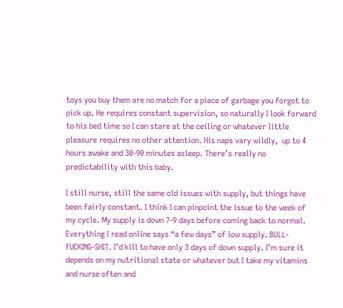toys you buy them are no match for a piece of garbage you forgot to pick up. He requires constant supervision, so naturally I look forward to his bed time so I can stare at the ceiling or whatever little pleasure requires no other attention. His naps vary wildly,  up to 4 hours awake and 30-90 minutes asleep. There’s really no predictability with this baby.

I still nurse, still the same old issues with supply, but things have been fairly constant. I think I can pinpoint the issue to the week of my cycle. My supply is down 7-9 days before coming back to normal. Everything I read online says “a few days” of low supply. BULL-FUCKING-SHIT. I’d kill to have only 3 days of down supply. I’m sure it depends on my nutritional state or whatever but I take my vitamins and nurse often and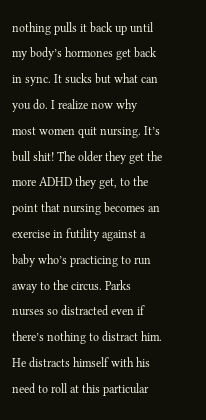nothing pulls it back up until my body’s hormones get back in sync. It sucks but what can you do. I realize now why most women quit nursing. It’s bull shit! The older they get the more ADHD they get, to the point that nursing becomes an exercise in futility against a baby who’s practicing to run away to the circus. Parks nurses so distracted even if there’s nothing to distract him. He distracts himself with his need to roll at this particular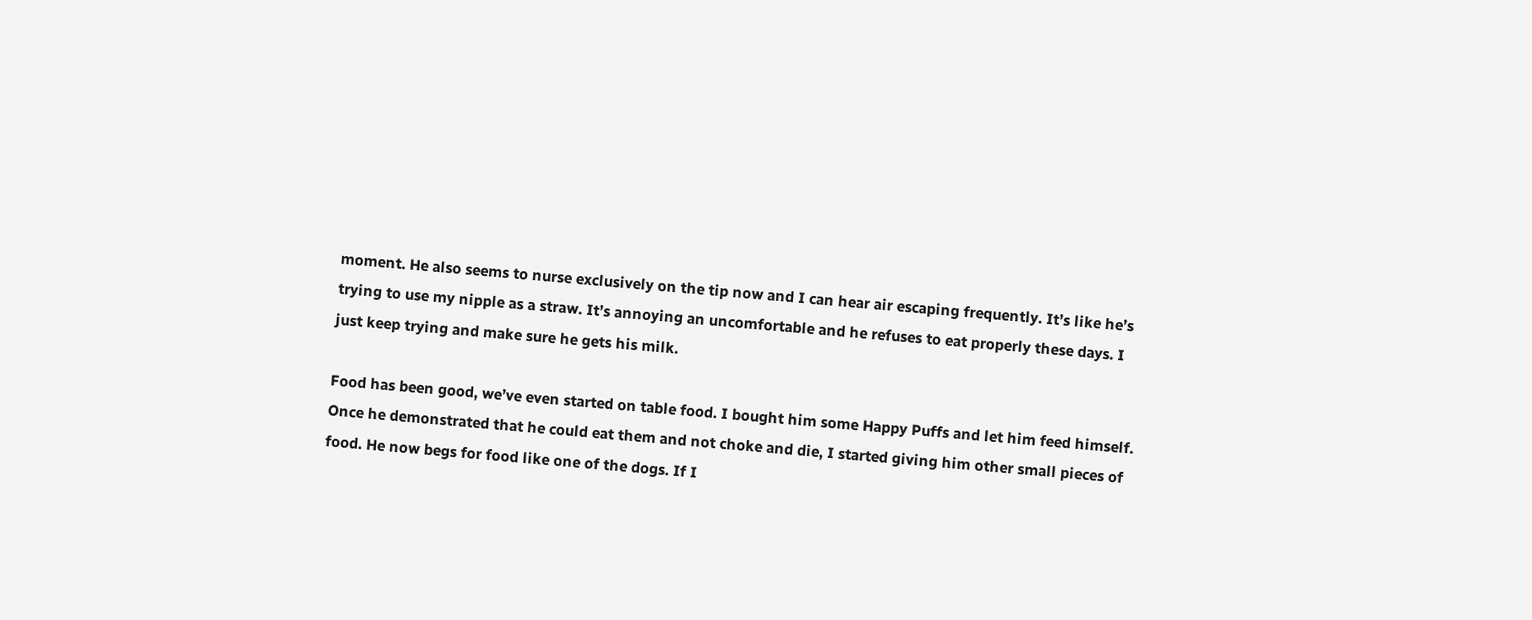moment. He also seems to nurse exclusively on the tip now and I can hear air escaping frequently. It’s like he’s trying to use my nipple as a straw. It’s annoying an uncomfortable and he refuses to eat properly these days. I just keep trying and make sure he gets his milk.

Food has been good, we’ve even started on table food. I bought him some Happy Puffs and let him feed himself. Once he demonstrated that he could eat them and not choke and die, I started giving him other small pieces of food. He now begs for food like one of the dogs. If I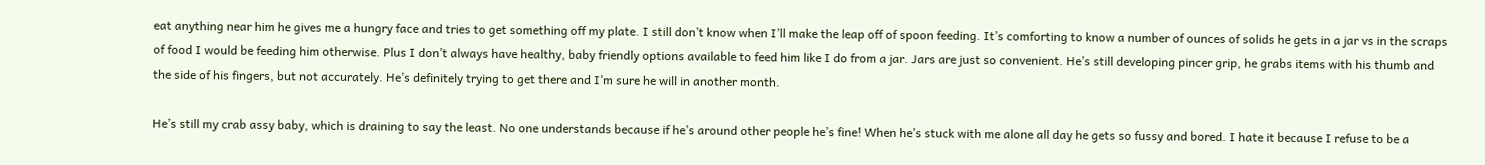eat anything near him he gives me a hungry face and tries to get something off my plate. I still don’t know when I’ll make the leap off of spoon feeding. It’s comforting to know a number of ounces of solids he gets in a jar vs in the scraps of food I would be feeding him otherwise. Plus I don’t always have healthy, baby friendly options available to feed him like I do from a jar. Jars are just so convenient. He’s still developing pincer grip, he grabs items with his thumb and the side of his fingers, but not accurately. He’s definitely trying to get there and I’m sure he will in another month.

He’s still my crab assy baby, which is draining to say the least. No one understands because if he’s around other people he’s fine! When he’s stuck with me alone all day he gets so fussy and bored. I hate it because I refuse to be a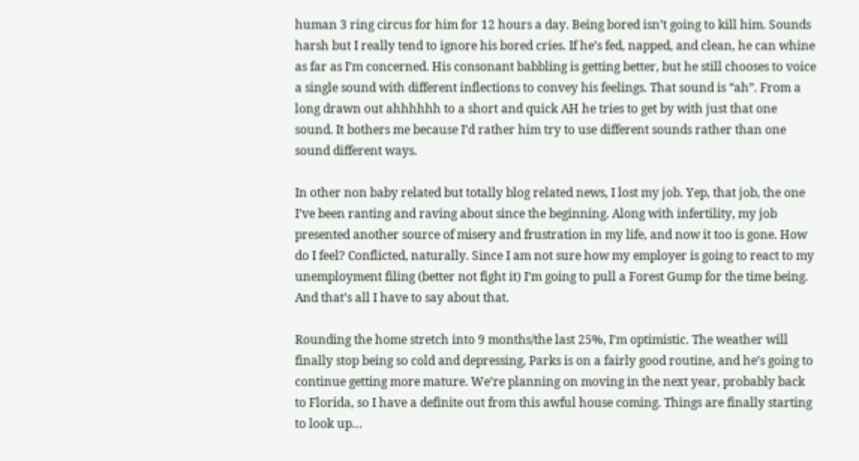human 3 ring circus for him for 12 hours a day. Being bored isn’t going to kill him. Sounds harsh but I really tend to ignore his bored cries. If he’s fed, napped, and clean, he can whine as far as I’m concerned. His consonant babbling is getting better, but he still chooses to voice a single sound with different inflections to convey his feelings. That sound is “ah”. From a long drawn out ahhhhhh to a short and quick AH he tries to get by with just that one sound. It bothers me because I’d rather him try to use different sounds rather than one sound different ways.

In other non baby related but totally blog related news, I lost my job. Yep, that job, the one I’ve been ranting and raving about since the beginning. Along with infertility, my job presented another source of misery and frustration in my life, and now it too is gone. How do I feel? Conflicted, naturally. Since I am not sure how my employer is going to react to my unemployment filing (better not fight it) I’m going to pull a Forest Gump for the time being. And that’s all I have to say about that.

Rounding the home stretch into 9 months/the last 25%, I’m optimistic. The weather will finally stop being so cold and depressing, Parks is on a fairly good routine, and he’s going to continue getting more mature. We’re planning on moving in the next year, probably back to Florida, so I have a definite out from this awful house coming. Things are finally starting to look up…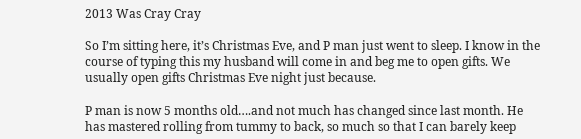2013 Was Cray Cray

So I’m sitting here, it’s Christmas Eve, and P man just went to sleep. I know in the course of typing this my husband will come in and beg me to open gifts. We usually open gifts Christmas Eve night just because.

P man is now 5 months old….and not much has changed since last month. He has mastered rolling from tummy to back, so much so that I can barely keep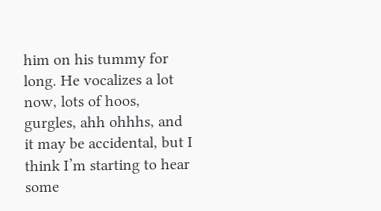him on his tummy for long. He vocalizes a lot now, lots of hoos, gurgles, ahh ohhhs, and it may be accidental, but I think I’m starting to hear some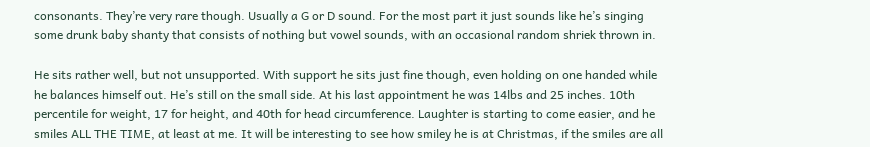consonants. They’re very rare though. Usually a G or D sound. For the most part it just sounds like he’s singing some drunk baby shanty that consists of nothing but vowel sounds, with an occasional random shriek thrown in.

He sits rather well, but not unsupported. With support he sits just fine though, even holding on one handed while he balances himself out. He’s still on the small side. At his last appointment he was 14lbs and 25 inches. 10th percentile for weight, 17 for height, and 40th for head circumference. Laughter is starting to come easier, and he smiles ALL THE TIME, at least at me. It will be interesting to see how smiley he is at Christmas, if the smiles are all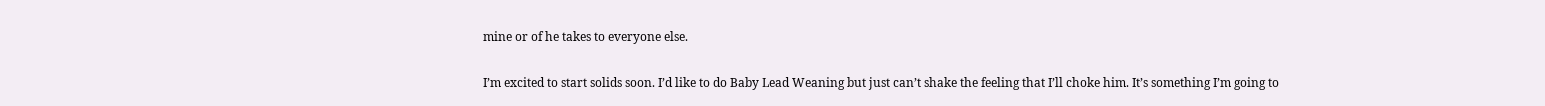mine or of he takes to everyone else.

I’m excited to start solids soon. I’d like to do Baby Lead Weaning but just can’t shake the feeling that I’ll choke him. It’s something I’m going to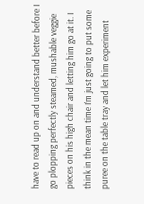have to read up on and understand better before I go plopping perfectly steamed, mushable veggie pieces on his high chair and letting him go at it. I think in the mean time I’m just going to put some puree on the table tray and let him experiment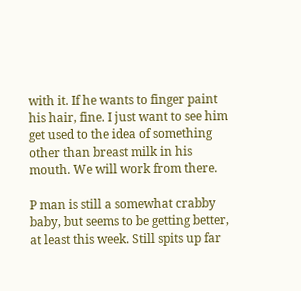with it. If he wants to finger paint his hair, fine. I just want to see him get used to the idea of something other than breast milk in his mouth. We will work from there.

P man is still a somewhat crabby baby, but seems to be getting better, at least this week. Still spits up far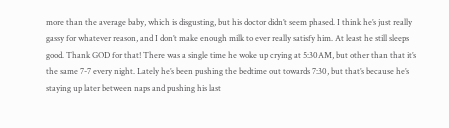more than the average baby, which is disgusting, but his doctor didn’t seem phased. I think he’s just really gassy for whatever reason, and I don’t make enough milk to ever really satisfy him. At least he still sleeps good. Thank GOD for that! There was a single time he woke up crying at 5:30AM, but other than that it’s the same 7-7 every night. Lately he’s been pushing the bedtime out towards 7:30, but that’s because he’s staying up later between naps and pushing his last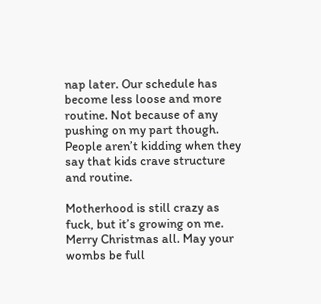nap later. Our schedule has become less loose and more routine. Not because of any pushing on my part though. People aren’t kidding when they say that kids crave structure and routine.

Motherhood is still crazy as fuck, but it’s growing on me. Merry Christmas all. May your wombs be full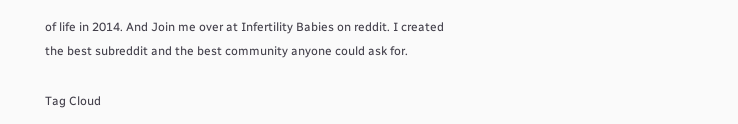of life in 2014. And Join me over at Infertility Babies on reddit. I created the best subreddit and the best community anyone could ask for.

Tag Cloud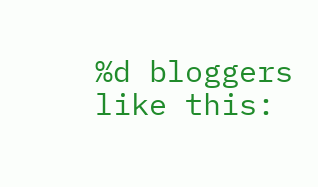%d bloggers like this: